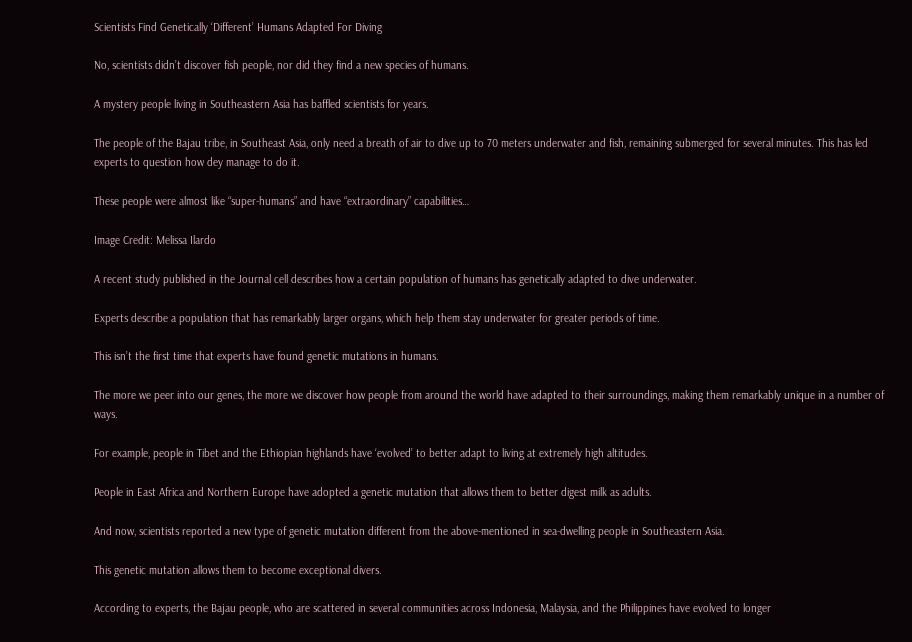Scientists Find Genetically ‘Different’ Humans Adapted For Diving

No, scientists didn’t discover fish people, nor did they find a new species of humans.

A mystery people living in Southeastern Asia has baffled scientists for years.

The people of the Bajau tribe, in Southeast Asia, only need a breath of air to dive up to 70 meters underwater and fish, remaining submerged for several minutes. This has led experts to question how dey manage to do it.

These people were almost like “super-humans” and have “extraordinary” capabilities…

Image Credit: Melissa Ilardo

A recent study published in the Journal cell describes how a certain population of humans has genetically adapted to dive underwater.

Experts describe a population that has remarkably larger organs, which help them stay underwater for greater periods of time.

This isn’t the first time that experts have found genetic mutations in humans.

The more we peer into our genes, the more we discover how people from around the world have adapted to their surroundings, making them remarkably unique in a number of ways.

For example, people in Tibet and the Ethiopian highlands have ‘evolved’ to better adapt to living at extremely high altitudes.

People in East Africa and Northern Europe have adopted a genetic mutation that allows them to better digest milk as adults.

And now, scientists reported a new type of genetic mutation different from the above-mentioned in sea-dwelling people in Southeastern Asia.

This genetic mutation allows them to become exceptional divers.

According to experts, the Bajau people, who are scattered in several communities across Indonesia, Malaysia, and the Philippines have evolved to longer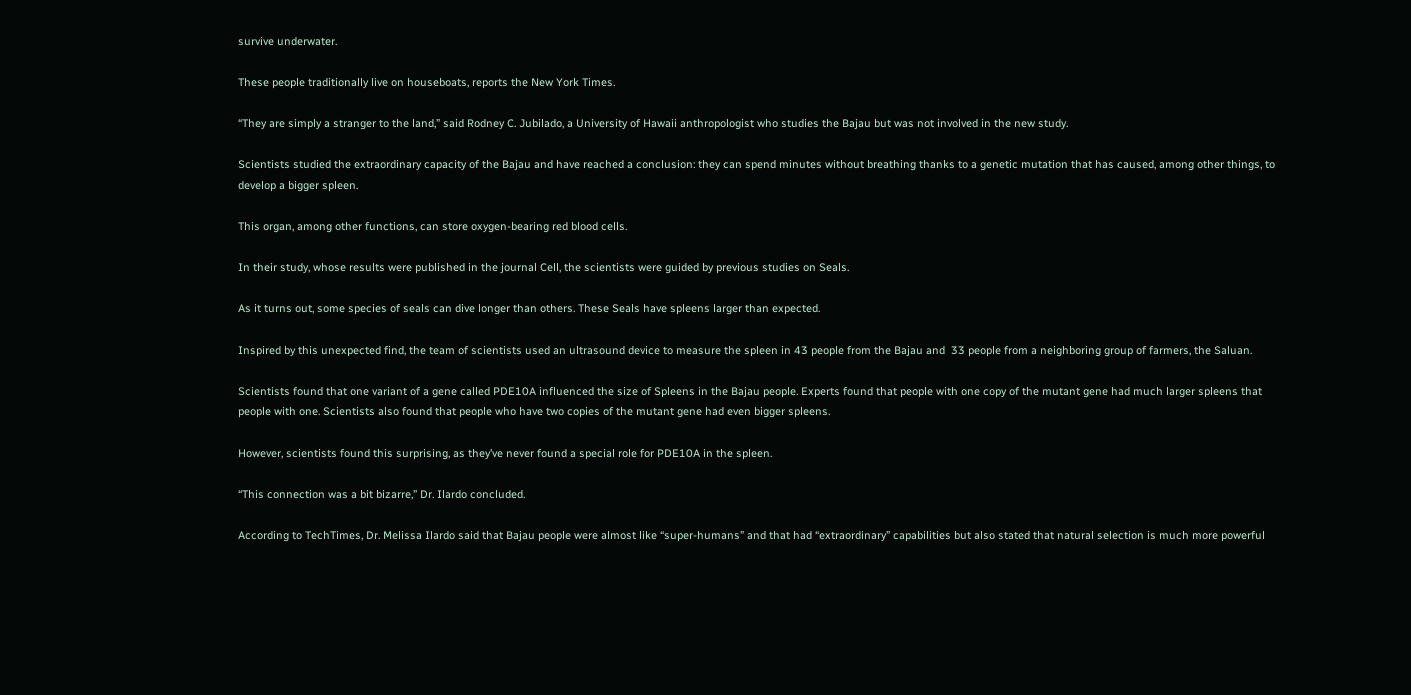survive underwater.

These people traditionally live on houseboats, reports the New York Times.

“They are simply a stranger to the land,” said Rodney C. Jubilado, a University of Hawaii anthropologist who studies the Bajau but was not involved in the new study.

Scientists studied the extraordinary capacity of the Bajau and have reached a conclusion: they can spend minutes without breathing thanks to a genetic mutation that has caused, among other things, to develop a bigger spleen.

This organ, among other functions, can store oxygen-bearing red blood cells.

In their study, whose results were published in the journal Cell, the scientists were guided by previous studies on Seals.

As it turns out, some species of seals can dive longer than others. These Seals have spleens larger than expected.

Inspired by this unexpected find, the team of scientists used an ultrasound device to measure the spleen in 43 people from the Bajau and  33 people from a neighboring group of farmers, the Saluan.

Scientists found that one variant of a gene called PDE10A influenced the size of Spleens in the Bajau people. Experts found that people with one copy of the mutant gene had much larger spleens that people with one. Scientists also found that people who have two copies of the mutant gene had even bigger spleens.

However, scientists found this surprising, as they’ve never found a special role for PDE10A in the spleen.

“This connection was a bit bizarre,” Dr. Ilardo concluded.

According to TechTimes, Dr. Melissa Ilardo said that Bajau people were almost like “super-humans” and that had “extraordinary” capabilities but also stated that natural selection is much more powerful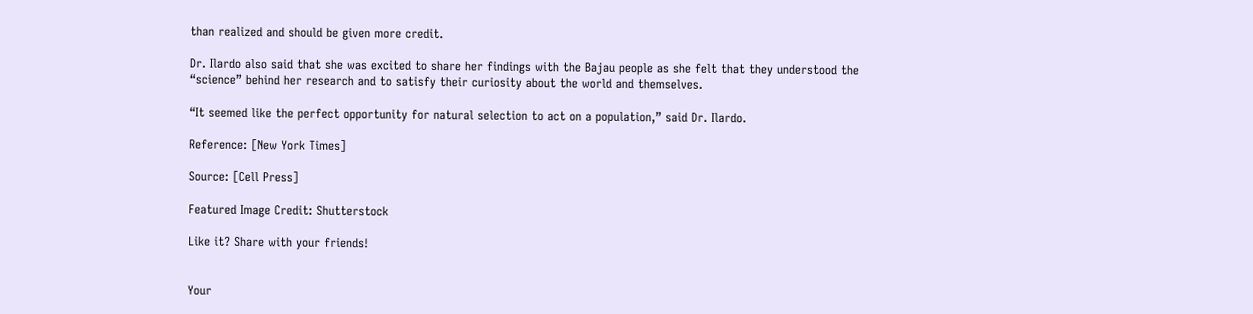than realized and should be given more credit.

Dr. Ilardo also said that she was excited to share her findings with the Bajau people as she felt that they understood the “science” behind her research and to satisfy their curiosity about the world and themselves.

“It seemed like the perfect opportunity for natural selection to act on a population,” said Dr. Ilardo.

Reference: [New York Times]

Source: [Cell Press]

Featured Image Credit: Shutterstock

Like it? Share with your friends!


Your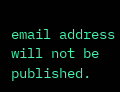email address will not be published.